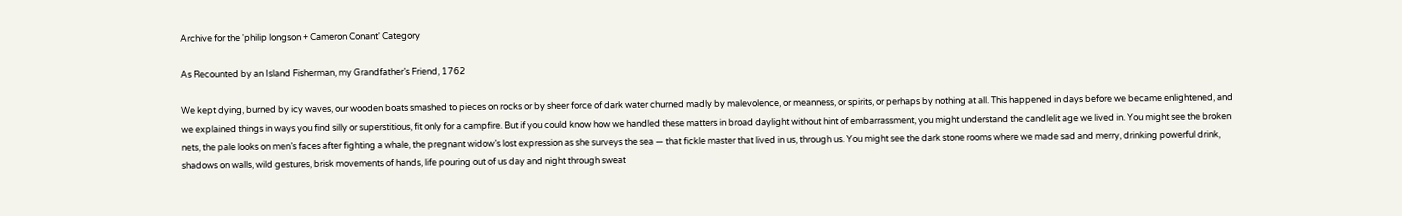Archive for the 'philip longson + Cameron Conant' Category

As Recounted by an Island Fisherman, my Grandfather’s Friend, 1762

We kept dying, burned by icy waves, our wooden boats smashed to pieces on rocks or by sheer force of dark water churned madly by malevolence, or meanness, or spirits, or perhaps by nothing at all. This happened in days before we became enlightened, and we explained things in ways you find silly or superstitious, fit only for a campfire. But if you could know how we handled these matters in broad daylight without hint of embarrassment, you might understand the candlelit age we lived in. You might see the broken nets, the pale looks on men’s faces after fighting a whale, the pregnant widow’s lost expression as she surveys the sea — that fickle master that lived in us, through us. You might see the dark stone rooms where we made sad and merry, drinking powerful drink, shadows on walls, wild gestures, brisk movements of hands, life pouring out of us day and night through sweat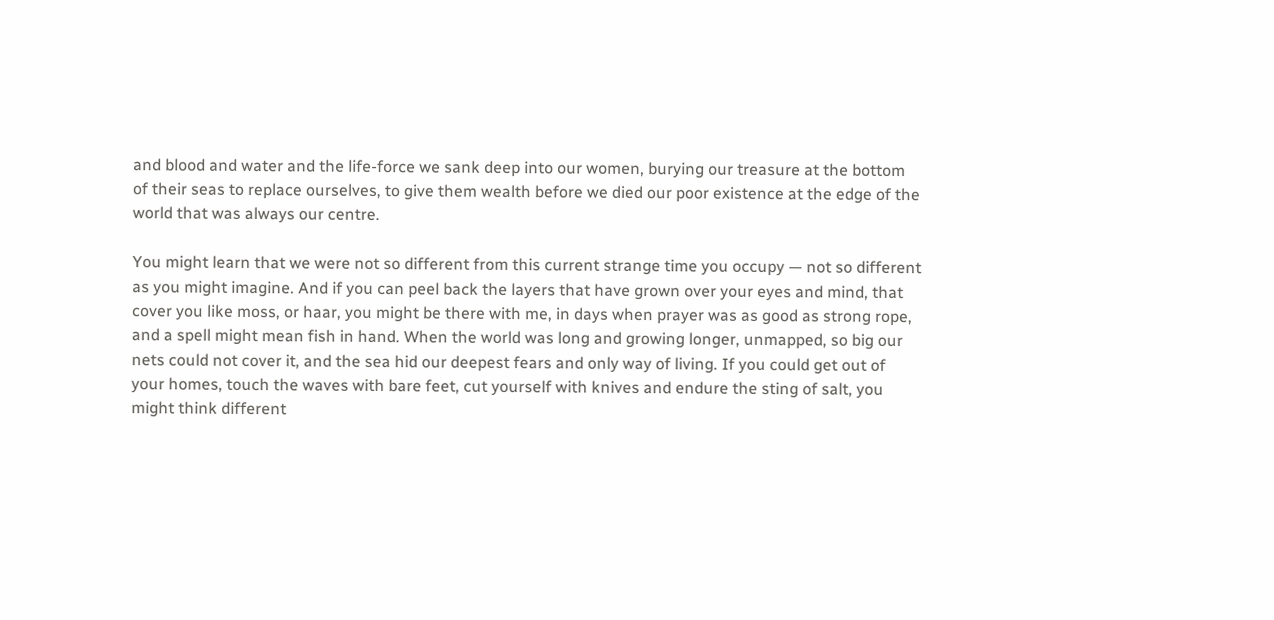and blood and water and the life-force we sank deep into our women, burying our treasure at the bottom of their seas to replace ourselves, to give them wealth before we died our poor existence at the edge of the world that was always our centre.

You might learn that we were not so different from this current strange time you occupy — not so different as you might imagine. And if you can peel back the layers that have grown over your eyes and mind, that cover you like moss, or haar, you might be there with me, in days when prayer was as good as strong rope, and a spell might mean fish in hand. When the world was long and growing longer, unmapped, so big our nets could not cover it, and the sea hid our deepest fears and only way of living. If you could get out of your homes, touch the waves with bare feet, cut yourself with knives and endure the sting of salt, you might think different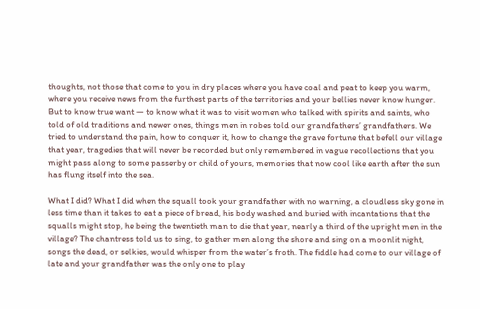thoughts, not those that come to you in dry places where you have coal and peat to keep you warm, where you receive news from the furthest parts of the territories and your bellies never know hunger. But to know true want — to know what it was to visit women who talked with spirits and saints, who told of old traditions and newer ones, things men in robes told our grandfathers’ grandfathers. We tried to understand the pain, how to conquer it, how to change the grave fortune that befell our village that year, tragedies that will never be recorded but only remembered in vague recollections that you might pass along to some passerby or child of yours, memories that now cool like earth after the sun has flung itself into the sea.

What I did? What I did when the squall took your grandfather with no warning, a cloudless sky gone in less time than it takes to eat a piece of bread, his body washed and buried with incantations that the squalls might stop, he being the twentieth man to die that year, nearly a third of the upright men in the village? The chantress told us to sing, to gather men along the shore and sing on a moonlit night, songs the dead, or selkies, would whisper from the water’s froth. The fiddle had come to our village of late and your grandfather was the only one to play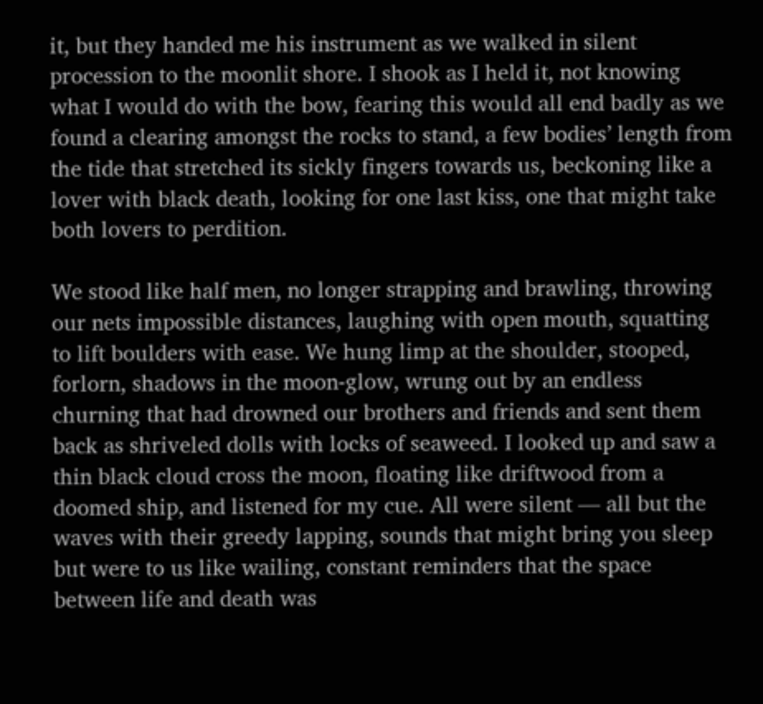it, but they handed me his instrument as we walked in silent procession to the moonlit shore. I shook as I held it, not knowing what I would do with the bow, fearing this would all end badly as we found a clearing amongst the rocks to stand, a few bodies’ length from the tide that stretched its sickly fingers towards us, beckoning like a lover with black death, looking for one last kiss, one that might take both lovers to perdition.

We stood like half men, no longer strapping and brawling, throwing our nets impossible distances, laughing with open mouth, squatting to lift boulders with ease. We hung limp at the shoulder, stooped, forlorn, shadows in the moon-glow, wrung out by an endless churning that had drowned our brothers and friends and sent them back as shriveled dolls with locks of seaweed. I looked up and saw a thin black cloud cross the moon, floating like driftwood from a doomed ship, and listened for my cue. All were silent — all but the waves with their greedy lapping, sounds that might bring you sleep but were to us like wailing, constant reminders that the space between life and death was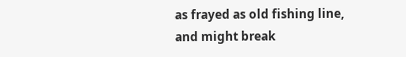as frayed as old fishing line, and might break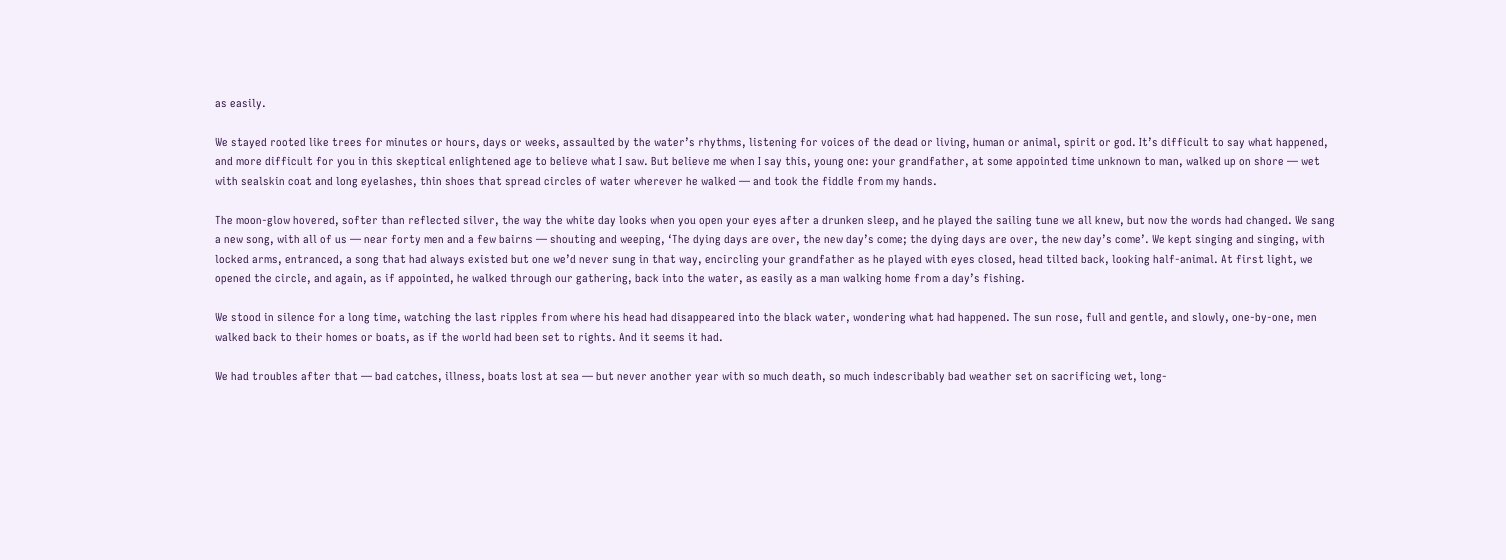as easily.

We stayed rooted like trees for minutes or hours, days or weeks, assaulted by the water’s rhythms, listening for voices of the dead or living, human or animal, spirit or god. It’s difficult to say what happened, and more difficult for you in this skeptical enlightened age to believe what I saw. But believe me when I say this, young one: your grandfather, at some appointed time unknown to man, walked up on shore — wet with sealskin coat and long eyelashes, thin shoes that spread circles of water wherever he walked — and took the fiddle from my hands.

The moon-glow hovered, softer than reflected silver, the way the white day looks when you open your eyes after a drunken sleep, and he played the sailing tune we all knew, but now the words had changed. We sang a new song, with all of us — near forty men and a few bairns — shouting and weeping, ‘The dying days are over, the new day’s come; the dying days are over, the new day’s come’. We kept singing and singing, with locked arms, entranced, a song that had always existed but one we’d never sung in that way, encircling your grandfather as he played with eyes closed, head tilted back, looking half-animal. At first light, we opened the circle, and again, as if appointed, he walked through our gathering, back into the water, as easily as a man walking home from a day’s fishing.

We stood in silence for a long time, watching the last ripples from where his head had disappeared into the black water, wondering what had happened. The sun rose, full and gentle, and slowly, one-by-one, men walked back to their homes or boats, as if the world had been set to rights. And it seems it had.

We had troubles after that — bad catches, illness, boats lost at sea — but never another year with so much death, so much indescribably bad weather set on sacrificing wet, long-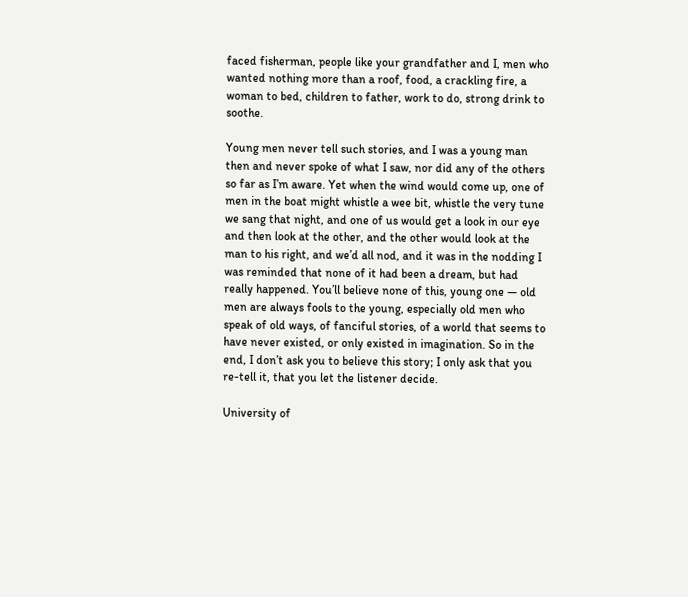faced fisherman, people like your grandfather and I, men who wanted nothing more than a roof, food, a crackling fire, a woman to bed, children to father, work to do, strong drink to soothe.

Young men never tell such stories, and I was a young man then and never spoke of what I saw, nor did any of the others so far as I’m aware. Yet when the wind would come up, one of men in the boat might whistle a wee bit, whistle the very tune we sang that night, and one of us would get a look in our eye and then look at the other, and the other would look at the man to his right, and we’d all nod, and it was in the nodding I was reminded that none of it had been a dream, but had really happened. You’ll believe none of this, young one — old men are always fools to the young, especially old men who speak of old ways, of fanciful stories, of a world that seems to have never existed, or only existed in imagination. So in the end, I don’t ask you to believe this story; I only ask that you re-tell it, that you let the listener decide.

University of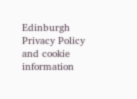Edinburgh Privacy Policy and cookie information